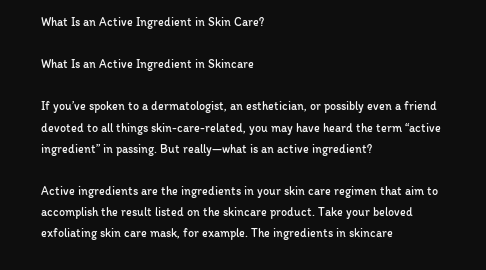What Is an Active Ingredient in Skin Care?

What Is an Active Ingredient in Skincare

If you’ve spoken to a dermatologist, an esthetician, or possibly even a friend devoted to all things skin-care-related, you may have heard the term “active ingredient” in passing. But really—what is an active ingredient?

Active ingredients are the ingredients in your skin care regimen that aim to accomplish the result listed on the skincare product. Take your beloved exfoliating skin care mask, for example. The ingredients in skincare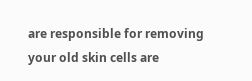are responsible for removing your old skin cells are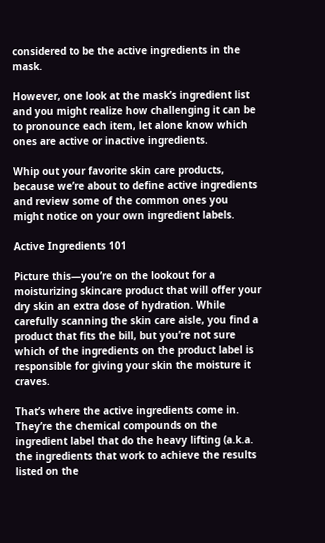considered to be the active ingredients in the mask.

However, one look at the mask’s ingredient list and you might realize how challenging it can be to pronounce each item, let alone know which ones are active or inactive ingredients.

Whip out your favorite skin care products, because we’re about to define active ingredients and review some of the common ones you might notice on your own ingredient labels.

Active Ingredients 101

Picture this—you’re on the lookout for a moisturizing skincare product that will offer your dry skin an extra dose of hydration. While carefully scanning the skin care aisle, you find a product that fits the bill, but you’re not sure which of the ingredients on the product label is responsible for giving your skin the moisture it craves.

That’s where the active ingredients come in. They’re the chemical compounds on the ingredient label that do the heavy lifting (a.k.a. the ingredients that work to achieve the results listed on the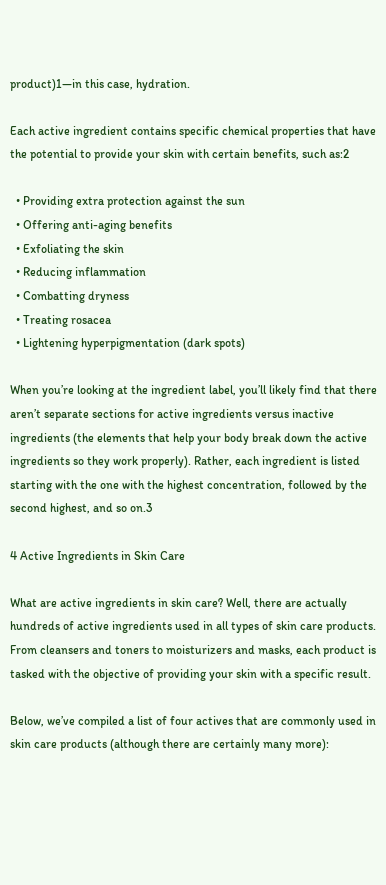product)1—in this case, hydration.

Each active ingredient contains specific chemical properties that have the potential to provide your skin with certain benefits, such as:2

  • Providing extra protection against the sun
  • Offering anti-aging benefits
  • Exfoliating the skin
  • Reducing inflammation
  • Combatting dryness
  • Treating rosacea
  • Lightening hyperpigmentation (dark spots)

When you’re looking at the ingredient label, you’ll likely find that there aren’t separate sections for active ingredients versus inactive ingredients (the elements that help your body break down the active ingredients so they work properly). Rather, each ingredient is listed starting with the one with the highest concentration, followed by the second highest, and so on.3

4 Active Ingredients in Skin Care

What are active ingredients in skin care? Well, there are actually hundreds of active ingredients used in all types of skin care products. From cleansers and toners to moisturizers and masks, each product is tasked with the objective of providing your skin with a specific result.

Below, we’ve compiled a list of four actives that are commonly used in skin care products (although there are certainly many more):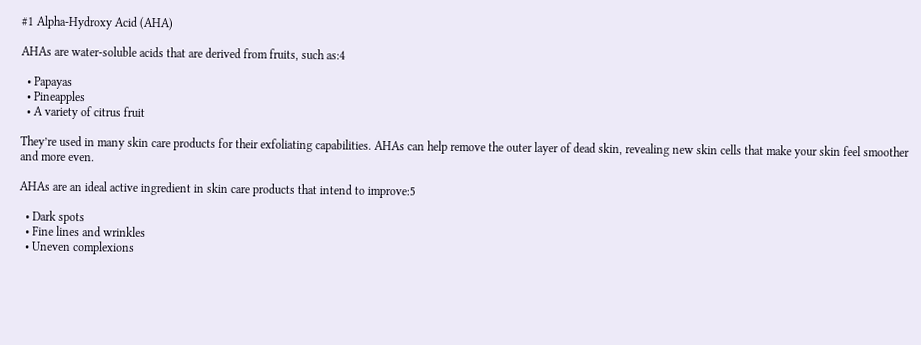#1 Alpha-Hydroxy Acid (AHA)

AHAs are water-soluble acids that are derived from fruits, such as:4

  • Papayas
  • Pineapples
  • A variety of citrus fruit

They’re used in many skin care products for their exfoliating capabilities. AHAs can help remove the outer layer of dead skin, revealing new skin cells that make your skin feel smoother and more even.

AHAs are an ideal active ingredient in skin care products that intend to improve:5

  • Dark spots
  • Fine lines and wrinkles
  • Uneven complexions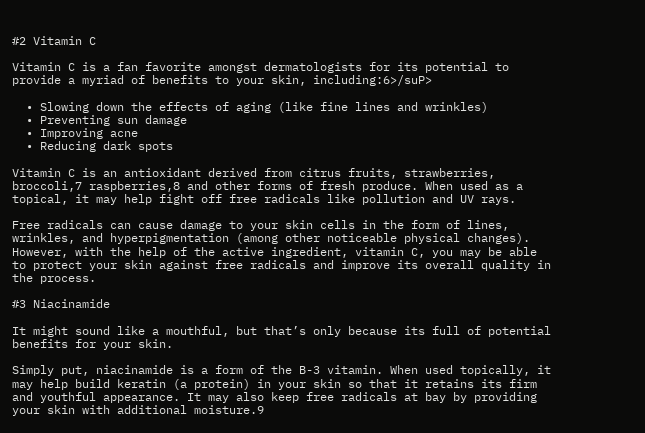#2 Vitamin C

Vitamin C is a fan favorite amongst dermatologists for its potential to provide a myriad of benefits to your skin, including:6>/suP>

  • Slowing down the effects of aging (like fine lines and wrinkles)
  • Preventing sun damage
  • Improving acne
  • Reducing dark spots

Vitamin C is an antioxidant derived from citrus fruits, strawberries, broccoli,7 raspberries,8 and other forms of fresh produce. When used as a topical, it may help fight off free radicals like pollution and UV rays.

Free radicals can cause damage to your skin cells in the form of lines, wrinkles, and hyperpigmentation (among other noticeable physical changes). However, with the help of the active ingredient, vitamin C, you may be able to protect your skin against free radicals and improve its overall quality in the process.

#3 Niacinamide

It might sound like a mouthful, but that’s only because its full of potential benefits for your skin.

Simply put, niacinamide is a form of the B-3 vitamin. When used topically, it may help build keratin (a protein) in your skin so that it retains its firm and youthful appearance. It may also keep free radicals at bay by providing your skin with additional moisture.9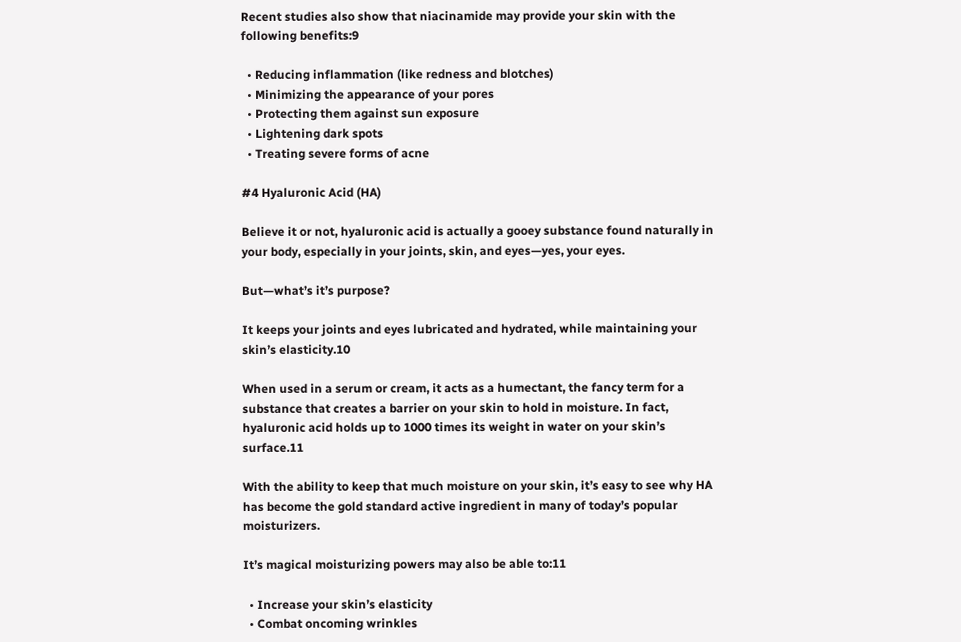Recent studies also show that niacinamide may provide your skin with the following benefits:9

  • Reducing inflammation (like redness and blotches)
  • Minimizing the appearance of your pores
  • Protecting them against sun exposure
  • Lightening dark spots
  • Treating severe forms of acne

#4 Hyaluronic Acid (HA)

Believe it or not, hyaluronic acid is actually a gooey substance found naturally in your body, especially in your joints, skin, and eyes—yes, your eyes.

But—what’s it’s purpose?

It keeps your joints and eyes lubricated and hydrated, while maintaining your skin’s elasticity.10

When used in a serum or cream, it acts as a humectant, the fancy term for a substance that creates a barrier on your skin to hold in moisture. In fact, hyaluronic acid holds up to 1000 times its weight in water on your skin’s surface.11

With the ability to keep that much moisture on your skin, it’s easy to see why HA has become the gold standard active ingredient in many of today’s popular moisturizers.

It’s magical moisturizing powers may also be able to:11

  • Increase your skin’s elasticity
  • Combat oncoming wrinkles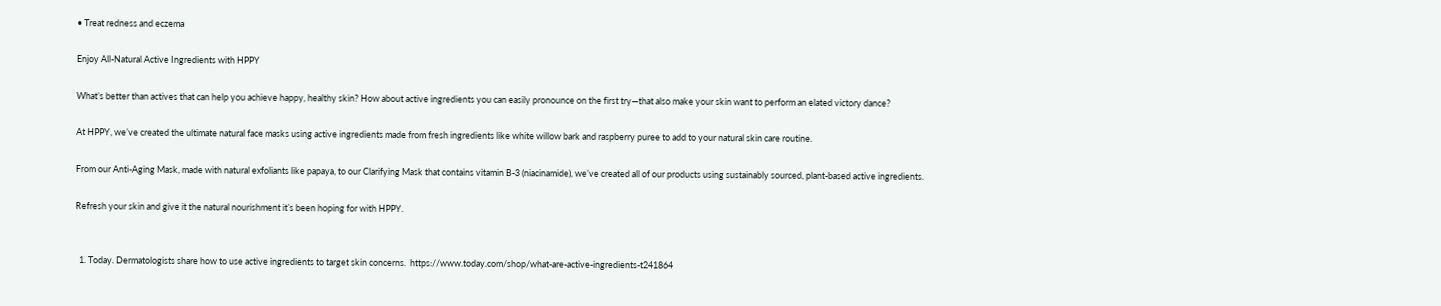• Treat redness and eczema

Enjoy All-Natural Active Ingredients with HPPY

What’s better than actives that can help you achieve happy, healthy skin? How about active ingredients you can easily pronounce on the first try—that also make your skin want to perform an elated victory dance?

At HPPY, we’ve created the ultimate natural face masks using active ingredients made from fresh ingredients like white willow bark and raspberry puree to add to your natural skin care routine.

From our Anti-Aging Mask, made with natural exfoliants like papaya, to our Clarifying Mask that contains vitamin B-3 (niacinamide), we’ve created all of our products using sustainably sourced, plant-based active ingredients.

Refresh your skin and give it the natural nourishment it’s been hoping for with HPPY.


  1. Today. Dermatologists share how to use active ingredients to target skin concerns.  https://www.today.com/shop/what-are-active-ingredients-t241864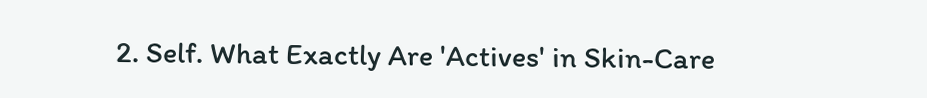2. Self. What Exactly Are 'Actives' in Skin-Care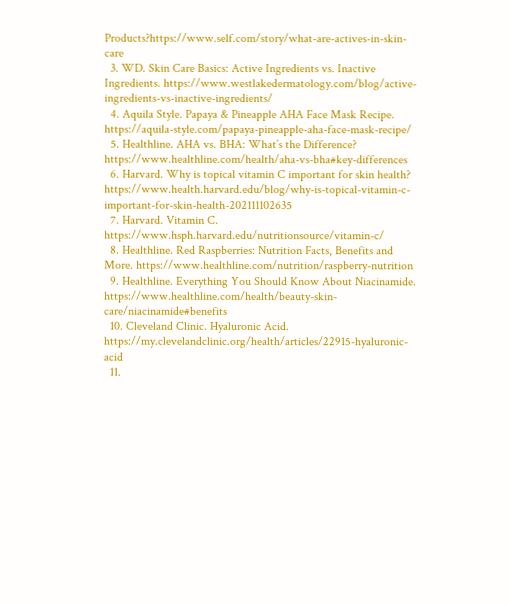Products?https://www.self.com/story/what-are-actives-in-skin-care
  3. WD. Skin Care Basics: Active Ingredients vs. Inactive Ingredients. https://www.westlakedermatology.com/blog/active-ingredients-vs-inactive-ingredients/
  4. Aquila Style. Papaya & Pineapple AHA Face Mask Recipe. https://aquila-style.com/papaya-pineapple-aha-face-mask-recipe/
  5. Healthline. AHA vs. BHA: What’s the Difference? https://www.healthline.com/health/aha-vs-bha#key-differences
  6. Harvard. Why is topical vitamin C important for skin health? https://www.health.harvard.edu/blog/why-is-topical-vitamin-c-important-for-skin-health-202111102635
  7. Harvard. Vitamin C. https://www.hsph.harvard.edu/nutritionsource/vitamin-c/
  8. Healthline. Red Raspberries: Nutrition Facts, Benefits and More. https://www.healthline.com/nutrition/raspberry-nutrition
  9. Healthline. Everything You Should Know About Niacinamide. https://www.healthline.com/health/beauty-skin-care/niacinamide#benefits
  10. Cleveland Clinic. Hyaluronic Acid. https://my.clevelandclinic.org/health/articles/22915-hyaluronic-acid
  11.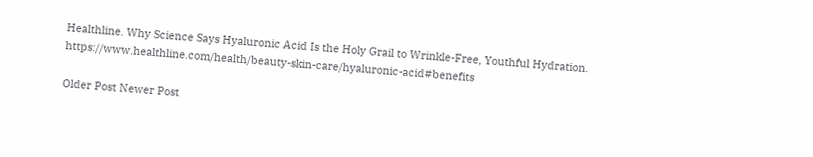Healthline. Why Science Says Hyaluronic Acid Is the Holy Grail to Wrinkle-Free, Youthful Hydration. https://www.healthline.com/health/beauty-skin-care/hyaluronic-acid#benefits

Older Post Newer Post